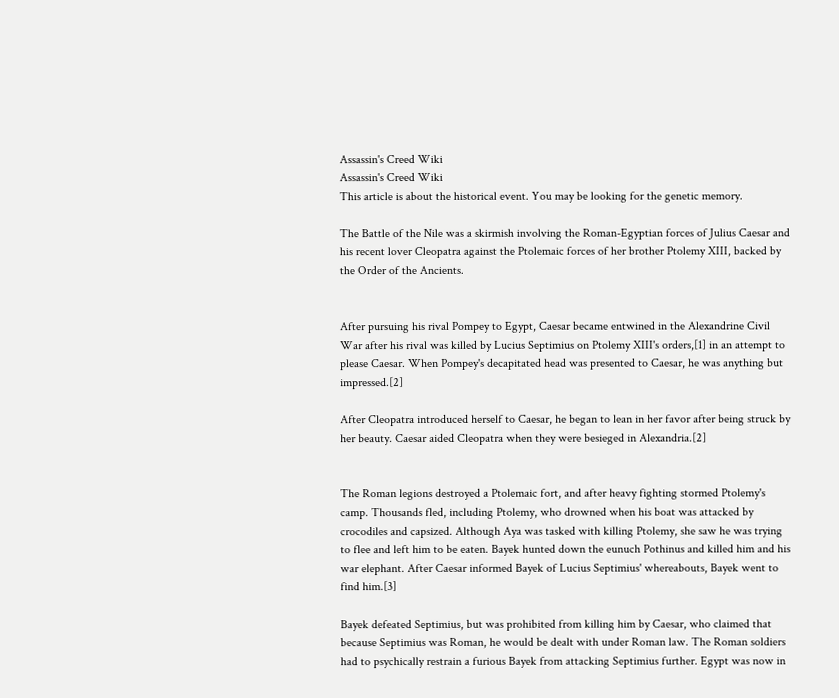Assassin's Creed Wiki
Assassin's Creed Wiki
This article is about the historical event. You may be looking for the genetic memory.

The Battle of the Nile was a skirmish involving the Roman-Egyptian forces of Julius Caesar and his recent lover Cleopatra against the Ptolemaic forces of her brother Ptolemy XIII, backed by the Order of the Ancients.


After pursuing his rival Pompey to Egypt, Caesar became entwined in the Alexandrine Civil War after his rival was killed by Lucius Septimius on Ptolemy XIII's orders,[1] in an attempt to please Caesar. When Pompey's decapitated head was presented to Caesar, he was anything but impressed.[2]

After Cleopatra introduced herself to Caesar, he began to lean in her favor after being struck by her beauty. Caesar aided Cleopatra when they were besieged in Alexandria.[2]


The Roman legions destroyed a Ptolemaic fort, and after heavy fighting stormed Ptolemy's camp. Thousands fled, including Ptolemy, who drowned when his boat was attacked by crocodiles and capsized. Although Aya was tasked with killing Ptolemy, she saw he was trying to flee and left him to be eaten. Bayek hunted down the eunuch Pothinus and killed him and his war elephant. After Caesar informed Bayek of Lucius Septimius' whereabouts, Bayek went to find him.[3]

Bayek defeated Septimius, but was prohibited from killing him by Caesar, who claimed that because Septimius was Roman, he would be dealt with under Roman law. The Roman soldiers had to psychically restrain a furious Bayek from attacking Septimius further. Egypt was now in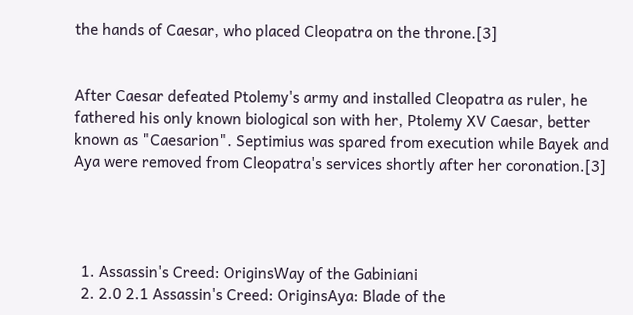the hands of Caesar, who placed Cleopatra on the throne.[3]


After Caesar defeated Ptolemy's army and installed Cleopatra as ruler, he fathered his only known biological son with her, Ptolemy XV Caesar, better known as "Caesarion". Septimius was spared from execution while Bayek and Aya were removed from Cleopatra's services shortly after her coronation.[3]




  1. Assassin's Creed: OriginsWay of the Gabiniani
  2. 2.0 2.1 Assassin's Creed: OriginsAya: Blade of the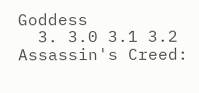Goddess
  3. 3.0 3.1 3.2 Assassin's Creed: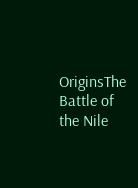OriginsThe Battle of the Nile